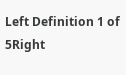Left Definition 1 of 5Right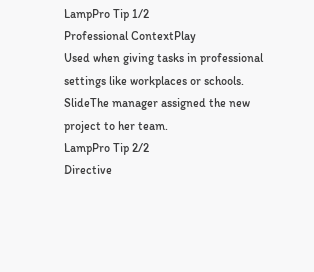LampPro Tip 1/2
Professional ContextPlay
Used when giving tasks in professional settings like workplaces or schools. SlideThe manager assigned the new project to her team.
LampPro Tip 2/2
Directive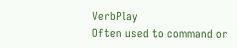VerbPlay
Often used to command or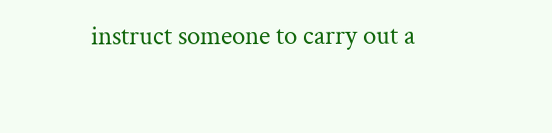instruct someone to carry out a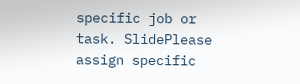specific job or task. SlidePlease assign specific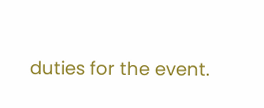duties for the event.